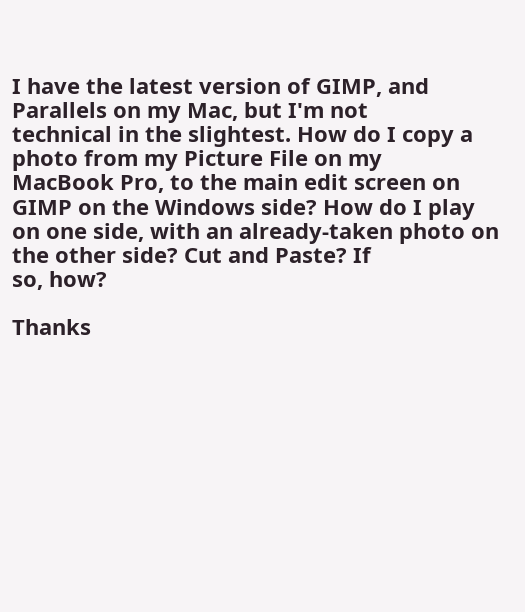I have the latest version of GIMP, and Parallels on my Mac, but I'm not
technical in the slightest. How do I copy a photo from my Picture File on my
MacBook Pro, to the main edit screen on GIMP on the Windows side? How do I play
on one side, with an already-taken photo on the other side? Cut and Paste? If
so, how?

Thanks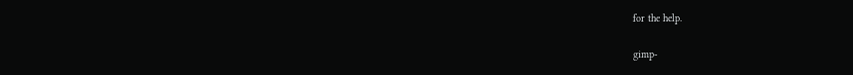for the help.

gimp-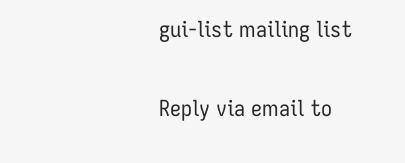gui-list mailing list

Reply via email to